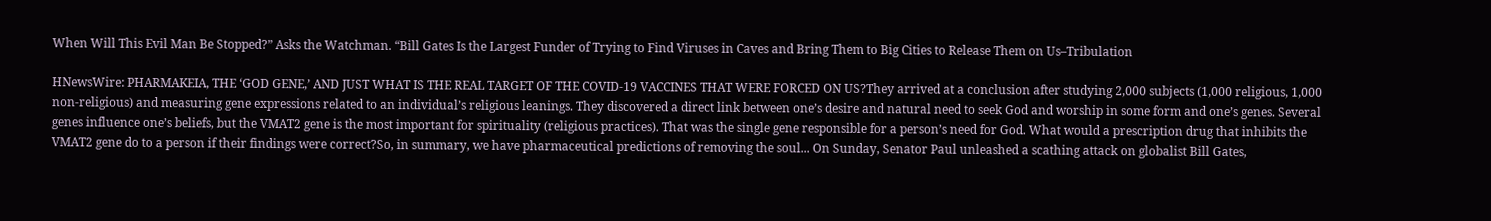When Will This Evil Man Be Stopped?” Asks the Watchman. “Bill Gates Is the Largest Funder of Trying to Find Viruses in Caves and Bring Them to Big Cities to Release Them on Us–Tribulation

HNewsWire: PHARMAKEIA, THE ‘GOD GENE,’ AND JUST WHAT IS THE REAL TARGET OF THE COVID-19 VACCINES THAT WERE FORCED ON US?They arrived at a conclusion after studying 2,000 subjects (1,000 religious, 1,000 non-religious) and measuring gene expressions related to an individual’s religious leanings. They discovered a direct link between one’s desire and natural need to seek God and worship in some form and one’s genes. Several genes influence one’s beliefs, but the VMAT2 gene is the most important for spirituality (religious practices). That was the single gene responsible for a person’s need for God. What would a prescription drug that inhibits the VMAT2 gene do to a person if their findings were correct?So, in summary, we have pharmaceutical predictions of removing the soul... On Sunday, Senator Paul unleashed a scathing attack on globalist Bill Gates,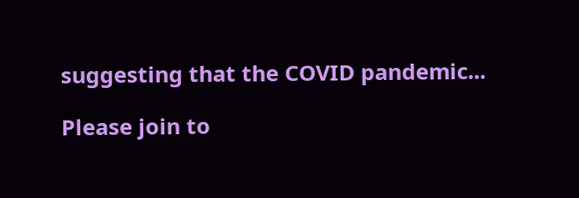suggesting that the COVID pandemic...

Please join to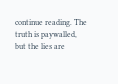continue reading. The truth is paywalled, but the lies are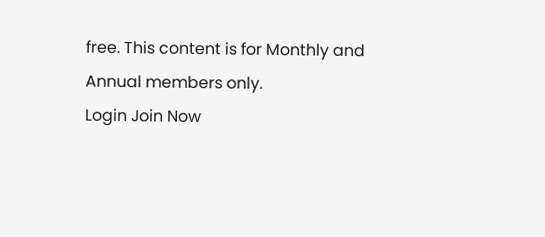free. This content is for Monthly and Annual members only.
Login Join Now